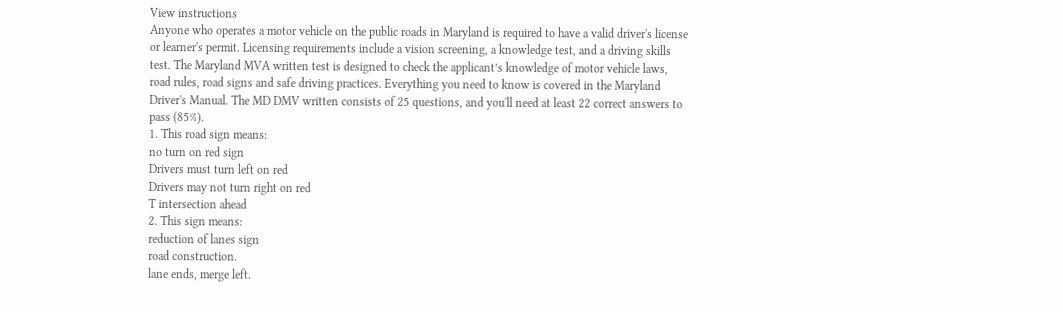View instructions
Anyone who operates a motor vehicle on the public roads in Maryland is required to have a valid driver's license or learner's permit. Licensing requirements include a vision screening, a knowledge test, and a driving skills test. The Maryland MVA written test is designed to check the applicant’s knowledge of motor vehicle laws, road rules, road signs and safe driving practices. Everything you need to know is covered in the Maryland Driver's Manual. The MD DMV written consists of 25 questions, and you'll need at least 22 correct answers to pass (85%).
1. This road sign means:
no turn on red sign
Drivers must turn left on red
Drivers may not turn right on red
T intersection ahead
2. This sign means:
reduction of lanes sign
road construction.
lane ends, merge left.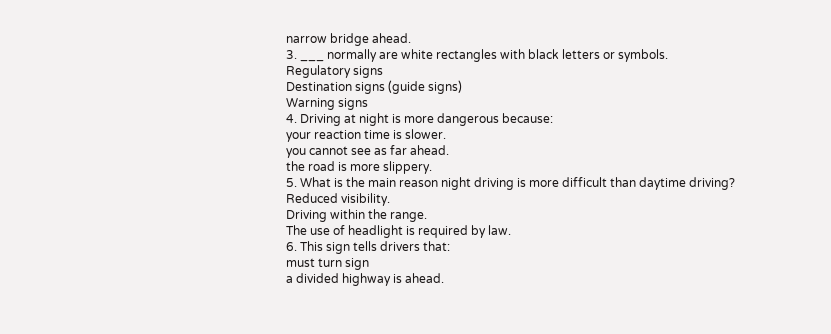narrow bridge ahead.
3. ___ normally are white rectangles with black letters or symbols.
Regulatory signs
Destination signs (guide signs)
Warning signs
4. Driving at night is more dangerous because:
your reaction time is slower.
you cannot see as far ahead.
the road is more slippery.
5. What is the main reason night driving is more difficult than daytime driving?
Reduced visibility.
Driving within the range.
The use of headlight is required by law.
6. This sign tells drivers that:
must turn sign
a divided highway is ahead.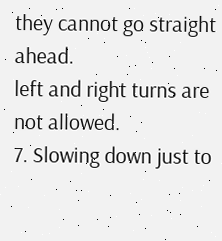they cannot go straight ahead.
left and right turns are not allowed.
7. Slowing down just to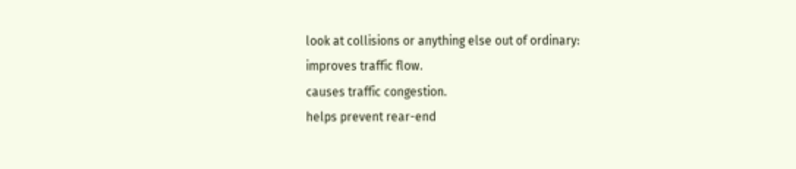look at collisions or anything else out of ordinary:
improves traffic flow.
causes traffic congestion.
helps prevent rear-end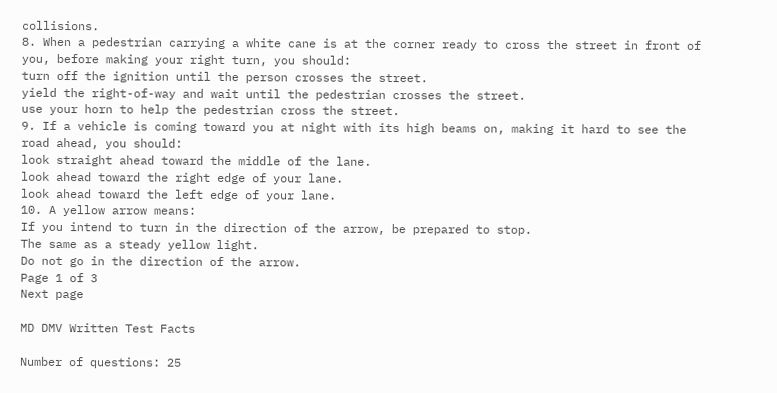collisions.
8. When a pedestrian carrying a white cane is at the corner ready to cross the street in front of you, before making your right turn, you should:
turn off the ignition until the person crosses the street.
yield the right-of-way and wait until the pedestrian crosses the street.
use your horn to help the pedestrian cross the street.
9. If a vehicle is coming toward you at night with its high beams on, making it hard to see the road ahead, you should:
look straight ahead toward the middle of the lane.
look ahead toward the right edge of your lane.
look ahead toward the left edge of your lane.
10. A yellow arrow means:
If you intend to turn in the direction of the arrow, be prepared to stop.
The same as a steady yellow light.
Do not go in the direction of the arrow.
Page 1 of 3
Next page

MD DMV Written Test Facts

Number of questions: 25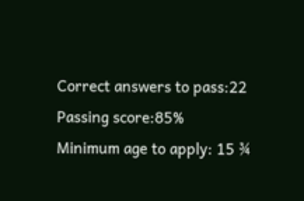Correct answers to pass:22
Passing score:85%
Minimum age to apply: 15 ¾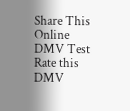Share This Online DMV Test
Rate this DMV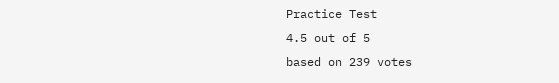Practice Test
4.5 out of 5
based on 239 votes